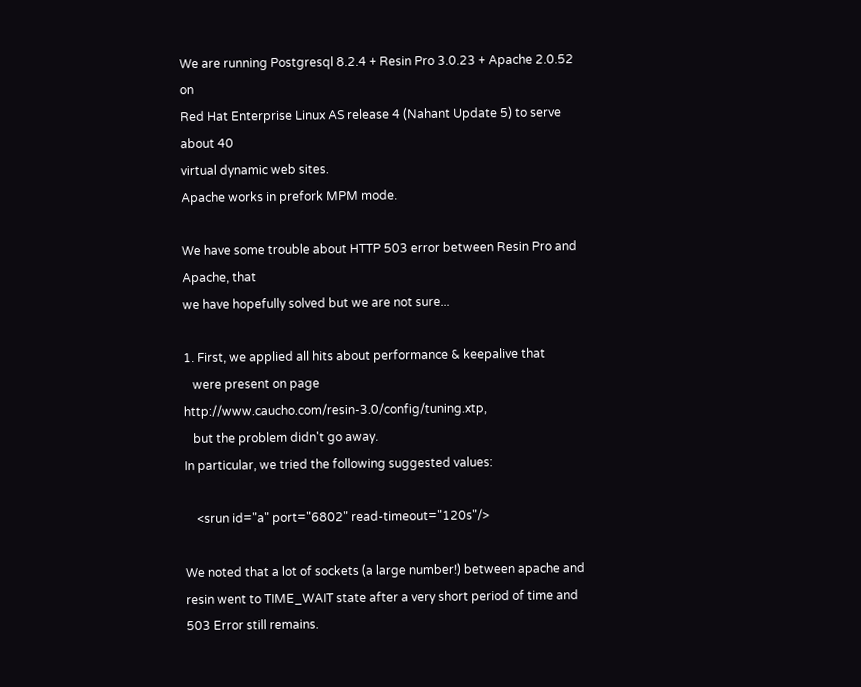We are running Postgresql 8.2.4 + Resin Pro 3.0.23 + Apache 2.0.52 on
Red Hat Enterprise Linux AS release 4 (Nahant Update 5) to serve about 40
virtual dynamic web sites.
Apache works in prefork MPM mode.

We have some trouble about HTTP 503 error between Resin Pro and Apache, that
we have hopefully solved but we are not sure...

1. First, we applied all hits about performance & keepalive that
   were present on page http://www.caucho.com/resin-3.0/config/tuning.xtp,
   but the problem didn't go away.
In particular, we tried the following suggested values:

    <srun id="a" port="6802" read-timeout="120s"/>

We noted that a lot of sockets (a large number!) between apache and
resin went to TIME_WAIT state after a very short period of time and
503 Error still remains.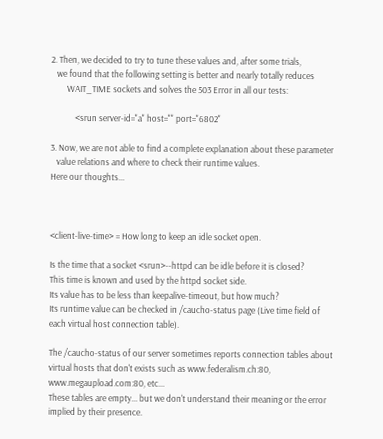2. Then, we decided to try to tune these values and, after some trials,
   we found that the following setting is better and nearly totally reduces
        WAIT_TIME sockets and solves the 503 Error in all our tests:

            <srun server-id="a" host="" port="6802"

3. Now, we are not able to find a complete explanation about these parameter
   value relations and where to check their runtime values.
Here our thoughts...



<client-live-time> = How long to keep an idle socket open.

Is the time that a socket <srun>--httpd can be idle before it is closed?
This time is known and used by the httpd socket side.
Its value has to be less than keepalive-timeout, but how much?
Its runtime value can be checked in /caucho-status page (Live time field of
each virtual host connection table).

The /caucho-status of our server sometimes reports connection tables about
virtual hosts that don't exists such as www.federalism.ch:80,
www.megaupload.com:80, etc...
These tables are empty... but we don't understand their meaning or the error
implied by their presence.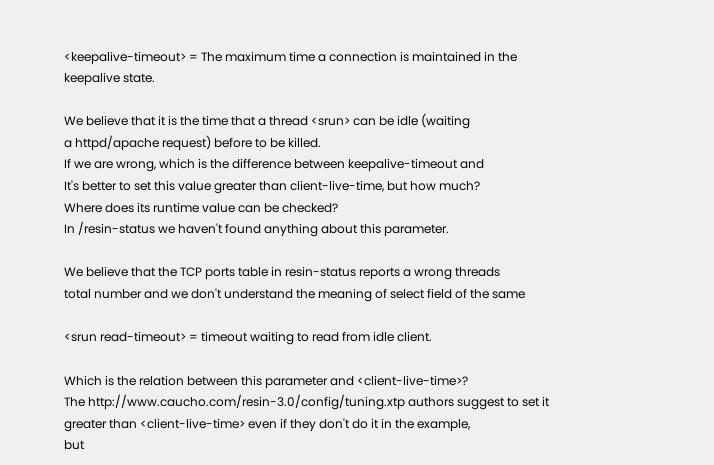<keepalive-timeout> = The maximum time a connection is maintained in the
keepalive state.

We believe that it is the time that a thread <srun> can be idle (waiting
a httpd/apache request) before to be killed.
If we are wrong, which is the difference between keepalive-timeout and
It's better to set this value greater than client-live-time, but how much?
Where does its runtime value can be checked?
In /resin-status we haven't found anything about this parameter.

We believe that the TCP ports table in resin-status reports a wrong threads
total number and we don't understand the meaning of select field of the same

<srun read-timeout> = timeout waiting to read from idle client.

Which is the relation between this parameter and <client-live-time>?
The http://www.caucho.com/resin-3.0/config/tuning.xtp authors suggest to set it
greater than <client-live-time> even if they don't do it in the example,
but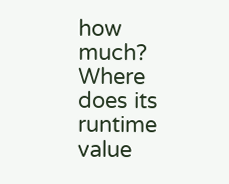how much?
Where does its runtime value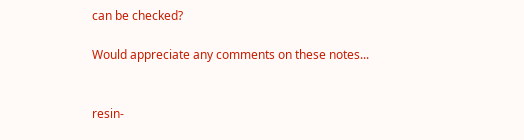can be checked?

Would appreciate any comments on these notes...


resin-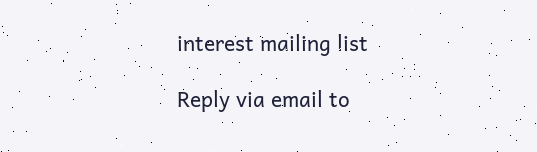interest mailing list

Reply via email to